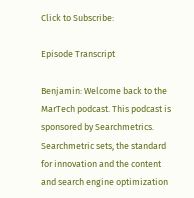Click to Subscribe:

Episode Transcript

Benjamin: Welcome back to the MarTech podcast. This podcast is sponsored by Searchmetrics. Searchmetric sets, the standard for innovation and the content and search engine optimization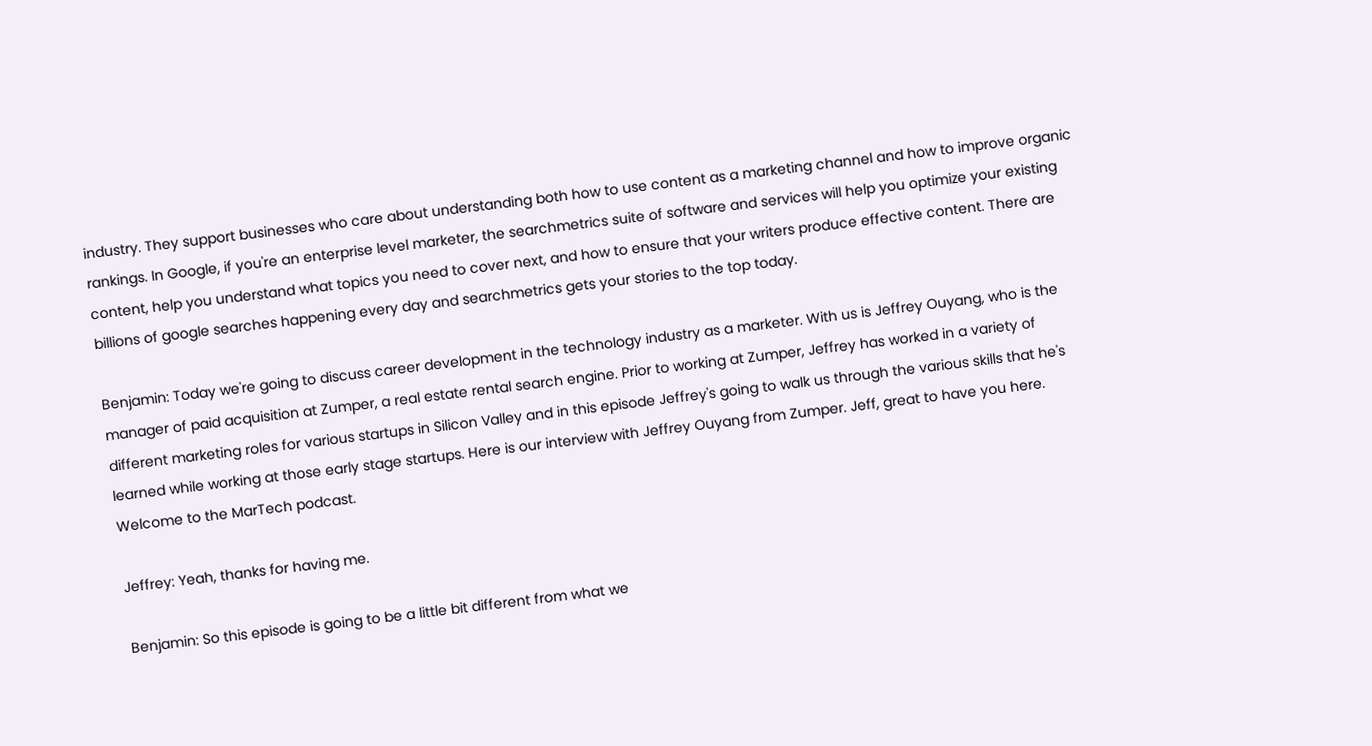industry. They support businesses who care about understanding both how to use content as a marketing channel and how to improve organic rankings. In Google, if you're an enterprise level marketer, the searchmetrics suite of software and services will help you optimize your existing content, help you understand what topics you need to cover next, and how to ensure that your writers produce effective content. There are billions of google searches happening every day and searchmetrics gets your stories to the top today.

Benjamin: Today we're going to discuss career development in the technology industry as a marketer. With us is Jeffrey Ouyang, who is the manager of paid acquisition at Zumper, a real estate rental search engine. Prior to working at Zumper, Jeffrey has worked in a variety of different marketing roles for various startups in Silicon Valley and in this episode Jeffrey's going to walk us through the various skills that he's learned while working at those early stage startups. Here is our interview with Jeffrey Ouyang from Zumper. Jeff, great to have you here. Welcome to the MarTech podcast.

Jeffrey: Yeah, thanks for having me.

Benjamin: So this episode is going to be a little bit different from what we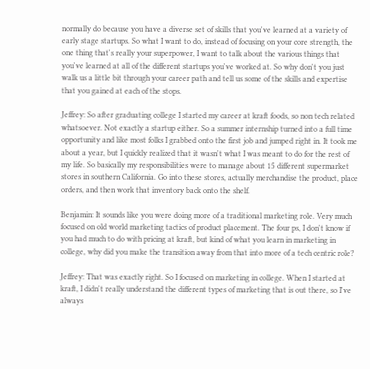normally do because you have a diverse set of skills that you've learned at a variety of early stage startups. So what I want to do, instead of focusing on your core strength, the one thing that's really your superpower, I want to talk about the various things that you've learned at all of the different startups you've worked at. So why don't you just walk us a little bit through your career path and tell us some of the skills and expertise that you gained at each of the stops.

Jeffrey: So after graduating college I started my career at kraft foods, so non tech related whatsoever. Not exactly a startup either. So a summer internship turned into a full time opportunity and like most folks I grabbed onto the first job and jumped right in. It took me about a year, but I quickly realized that it wasn't what I was meant to do for the rest of my life. So basically my responsibilities were to manage about 15 different supermarket stores in southern California. Go into these stores, actually merchandise the product, place orders, and then work that inventory back onto the shelf.

Benjamin: It sounds like you were doing more of a traditional marketing role. Very much focused on old world marketing tactics of product placement. The four ps, I don't know if you had much to do with pricing at kraft, but kind of what you learn in marketing in college, why did you make the transition away from that into more of a tech centric role?

Jeffrey: That was exactly right. So I focused on marketing in college. When I started at kraft, I didn't really understand the different types of marketing that is out there, so I've always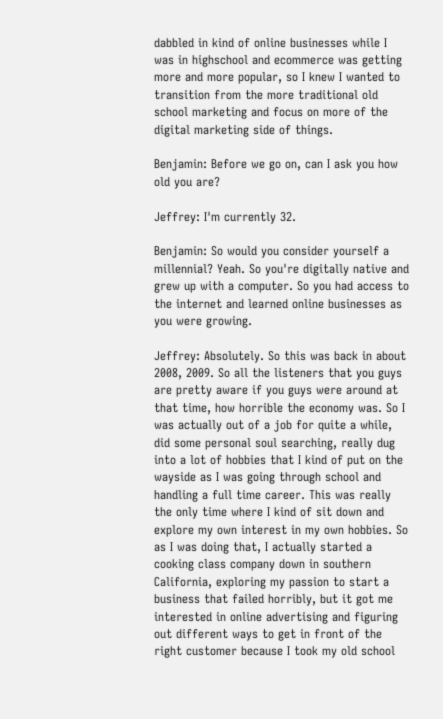dabbled in kind of online businesses while I was in highschool and ecommerce was getting more and more popular, so I knew I wanted to transition from the more traditional old school marketing and focus on more of the digital marketing side of things.

Benjamin: Before we go on, can I ask you how old you are?

Jeffrey: I'm currently 32.

Benjamin: So would you consider yourself a millennial? Yeah. So you're digitally native and grew up with a computer. So you had access to the internet and learned online businesses as you were growing.

Jeffrey: Absolutely. So this was back in about 2008, 2009. So all the listeners that you guys are pretty aware if you guys were around at that time, how horrible the economy was. So I was actually out of a job for quite a while, did some personal soul searching, really dug into a lot of hobbies that I kind of put on the wayside as I was going through school and handling a full time career. This was really the only time where I kind of sit down and explore my own interest in my own hobbies. So as I was doing that, I actually started a cooking class company down in southern California, exploring my passion to start a business that failed horribly, but it got me interested in online advertising and figuring out different ways to get in front of the right customer because I took my old school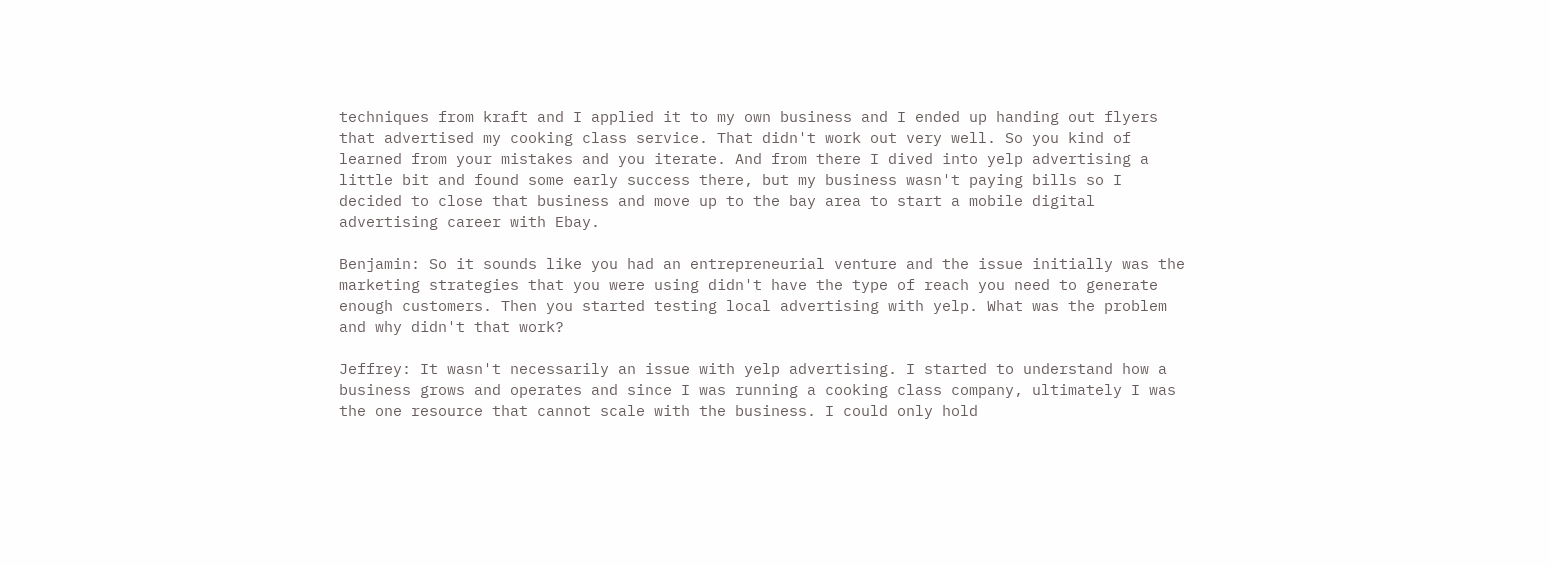techniques from kraft and I applied it to my own business and I ended up handing out flyers that advertised my cooking class service. That didn't work out very well. So you kind of learned from your mistakes and you iterate. And from there I dived into yelp advertising a little bit and found some early success there, but my business wasn't paying bills so I decided to close that business and move up to the bay area to start a mobile digital advertising career with Ebay.

Benjamin: So it sounds like you had an entrepreneurial venture and the issue initially was the marketing strategies that you were using didn't have the type of reach you need to generate enough customers. Then you started testing local advertising with yelp. What was the problem and why didn't that work?

Jeffrey: It wasn't necessarily an issue with yelp advertising. I started to understand how a business grows and operates and since I was running a cooking class company, ultimately I was the one resource that cannot scale with the business. I could only hold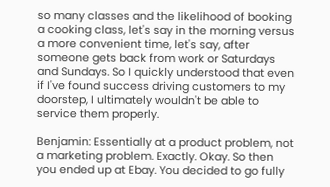so many classes and the likelihood of booking a cooking class, let's say in the morning versus a more convenient time, let's say, after someone gets back from work or Saturdays and Sundays. So I quickly understood that even if I've found success driving customers to my doorstep, I ultimately wouldn't be able to service them properly.

Benjamin: Essentially at a product problem, not a marketing problem. Exactly. Okay. So then you ended up at Ebay. You decided to go fully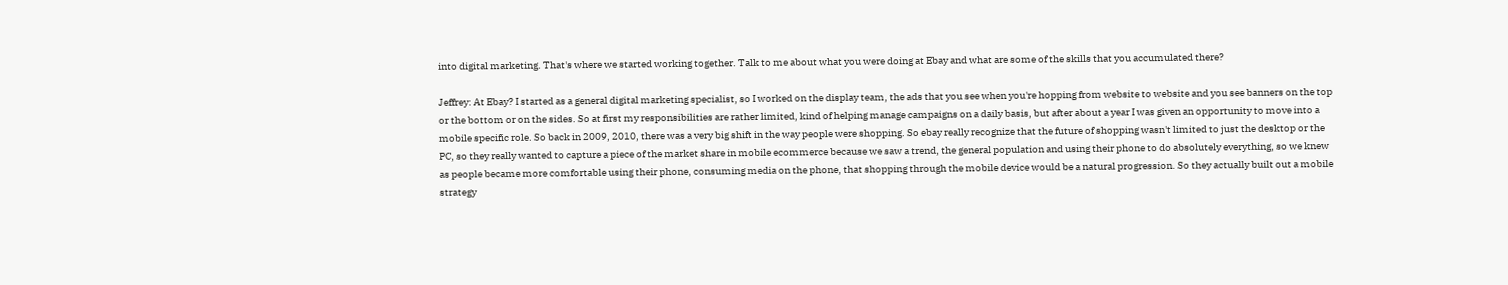into digital marketing. That's where we started working together. Talk to me about what you were doing at Ebay and what are some of the skills that you accumulated there?

Jeffrey: At Ebay? I started as a general digital marketing specialist, so I worked on the display team, the ads that you see when you're hopping from website to website and you see banners on the top or the bottom or on the sides. So at first my responsibilities are rather limited, kind of helping manage campaigns on a daily basis, but after about a year I was given an opportunity to move into a mobile specific role. So back in 2009, 2010, there was a very big shift in the way people were shopping. So ebay really recognize that the future of shopping wasn't limited to just the desktop or the PC, so they really wanted to capture a piece of the market share in mobile ecommerce because we saw a trend, the general population and using their phone to do absolutely everything, so we knew as people became more comfortable using their phone, consuming media on the phone, that shopping through the mobile device would be a natural progression. So they actually built out a mobile strategy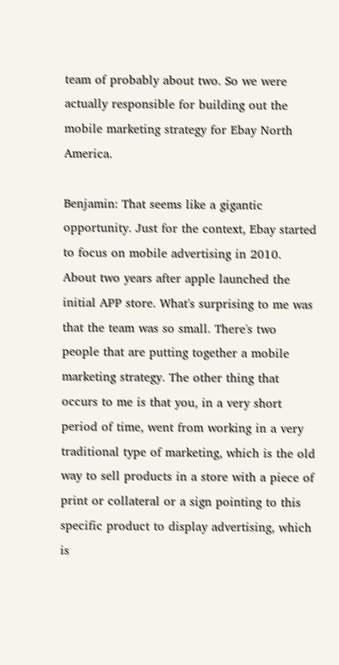team of probably about two. So we were actually responsible for building out the mobile marketing strategy for Ebay North America.

Benjamin: That seems like a gigantic opportunity. Just for the context, Ebay started to focus on mobile advertising in 2010. About two years after apple launched the initial APP store. What's surprising to me was that the team was so small. There's two people that are putting together a mobile marketing strategy. The other thing that occurs to me is that you, in a very short period of time, went from working in a very traditional type of marketing, which is the old way to sell products in a store with a piece of print or collateral or a sign pointing to this specific product to display advertising, which is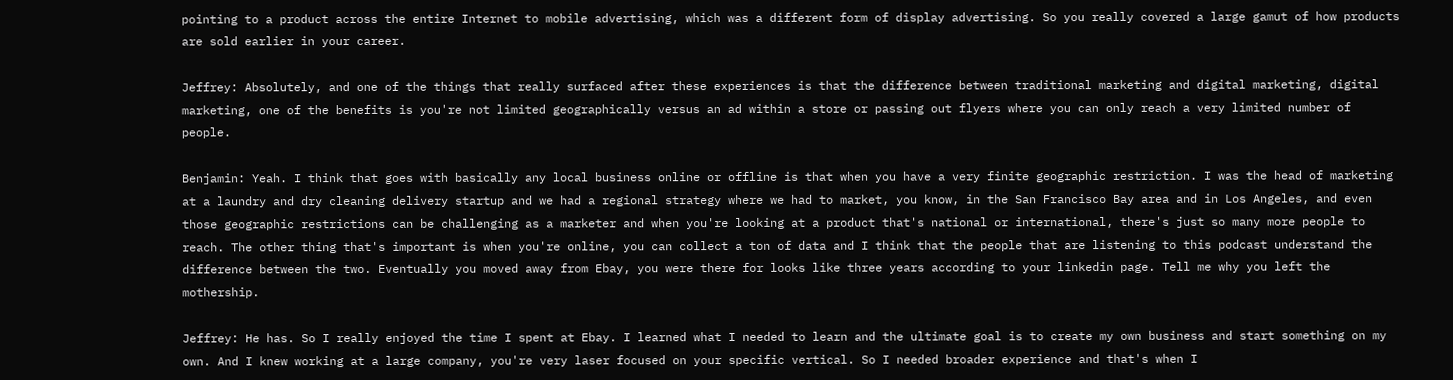pointing to a product across the entire Internet to mobile advertising, which was a different form of display advertising. So you really covered a large gamut of how products are sold earlier in your career.

Jeffrey: Absolutely, and one of the things that really surfaced after these experiences is that the difference between traditional marketing and digital marketing, digital marketing, one of the benefits is you're not limited geographically versus an ad within a store or passing out flyers where you can only reach a very limited number of people.

Benjamin: Yeah. I think that goes with basically any local business online or offline is that when you have a very finite geographic restriction. I was the head of marketing at a laundry and dry cleaning delivery startup and we had a regional strategy where we had to market, you know, in the San Francisco Bay area and in Los Angeles, and even those geographic restrictions can be challenging as a marketer and when you're looking at a product that's national or international, there's just so many more people to reach. The other thing that's important is when you're online, you can collect a ton of data and I think that the people that are listening to this podcast understand the difference between the two. Eventually you moved away from Ebay, you were there for looks like three years according to your linkedin page. Tell me why you left the mothership.

Jeffrey: He has. So I really enjoyed the time I spent at Ebay. I learned what I needed to learn and the ultimate goal is to create my own business and start something on my own. And I knew working at a large company, you're very laser focused on your specific vertical. So I needed broader experience and that's when I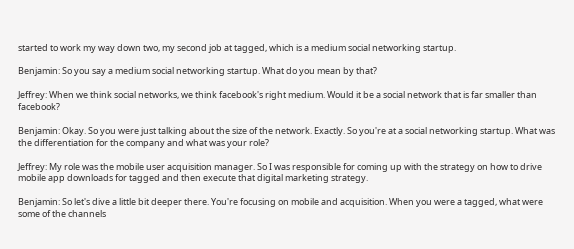started to work my way down two, my second job at tagged, which is a medium social networking startup.

Benjamin: So you say a medium social networking startup. What do you mean by that?

Jeffrey: When we think social networks, we think facebook's right medium. Would it be a social network that is far smaller than facebook?

Benjamin: Okay. So you were just talking about the size of the network. Exactly. So you're at a social networking startup. What was the differentiation for the company and what was your role?

Jeffrey: My role was the mobile user acquisition manager. So I was responsible for coming up with the strategy on how to drive mobile app downloads for tagged and then execute that digital marketing strategy.

Benjamin: So let's dive a little bit deeper there. You're focusing on mobile and acquisition. When you were a tagged, what were some of the channels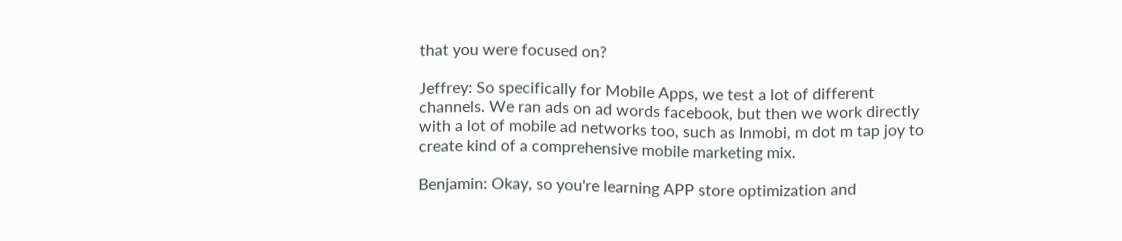that you were focused on?

Jeffrey: So specifically for Mobile Apps, we test a lot of different channels. We ran ads on ad words facebook, but then we work directly with a lot of mobile ad networks too, such as Inmobi, m dot m tap joy to create kind of a comprehensive mobile marketing mix.

Benjamin: Okay, so you're learning APP store optimization and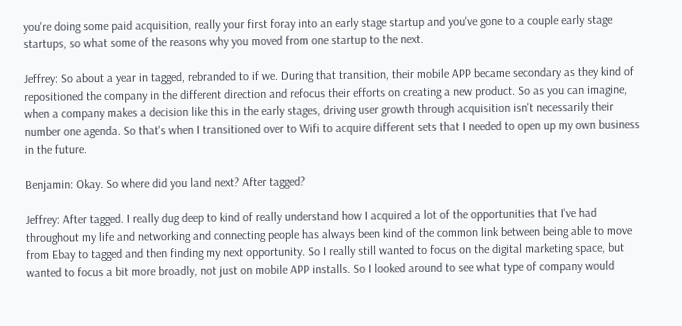you're doing some paid acquisition, really your first foray into an early stage startup and you've gone to a couple early stage startups, so what some of the reasons why you moved from one startup to the next.

Jeffrey: So about a year in tagged, rebranded to if we. During that transition, their mobile APP became secondary as they kind of repositioned the company in the different direction and refocus their efforts on creating a new product. So as you can imagine, when a company makes a decision like this in the early stages, driving user growth through acquisition isn't necessarily their number one agenda. So that's when I transitioned over to Wifi to acquire different sets that I needed to open up my own business in the future.

Benjamin: Okay. So where did you land next? After tagged?

Jeffrey: After tagged. I really dug deep to kind of really understand how I acquired a lot of the opportunities that I've had throughout my life and networking and connecting people has always been kind of the common link between being able to move from Ebay to tagged and then finding my next opportunity. So I really still wanted to focus on the digital marketing space, but wanted to focus a bit more broadly, not just on mobile APP installs. So I looked around to see what type of company would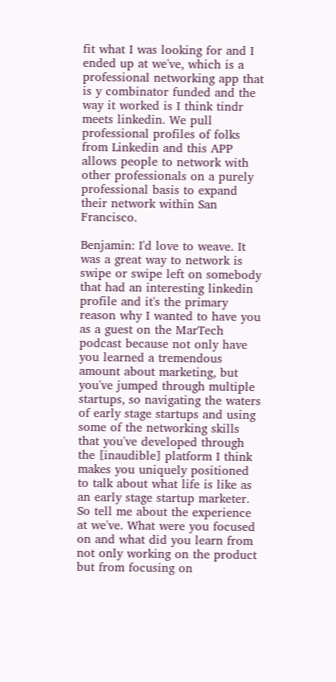fit what I was looking for and I ended up at we've, which is a professional networking app that is y combinator funded and the way it worked is I think tindr meets linkedin. We pull professional profiles of folks from Linkedin and this APP allows people to network with other professionals on a purely professional basis to expand their network within San Francisco.

Benjamin: I'd love to weave. It was a great way to network is swipe or swipe left on somebody that had an interesting linkedin profile and it's the primary reason why I wanted to have you as a guest on the MarTech podcast because not only have you learned a tremendous amount about marketing, but you've jumped through multiple startups, so navigating the waters of early stage startups and using some of the networking skills that you've developed through the [inaudible] platform I think makes you uniquely positioned to talk about what life is like as an early stage startup marketer. So tell me about the experience at we've. What were you focused on and what did you learn from not only working on the product but from focusing on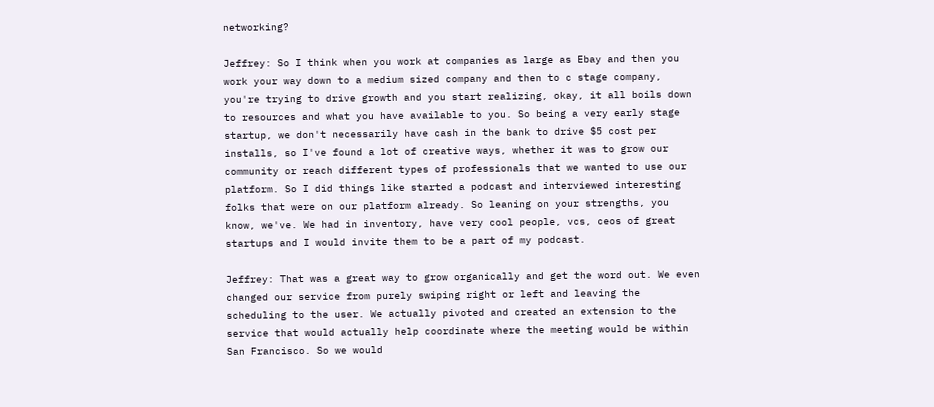networking?

Jeffrey: So I think when you work at companies as large as Ebay and then you work your way down to a medium sized company and then to c stage company, you're trying to drive growth and you start realizing, okay, it all boils down to resources and what you have available to you. So being a very early stage startup, we don't necessarily have cash in the bank to drive $5 cost per installs, so I've found a lot of creative ways, whether it was to grow our community or reach different types of professionals that we wanted to use our platform. So I did things like started a podcast and interviewed interesting folks that were on our platform already. So leaning on your strengths, you know, we've. We had in inventory, have very cool people, vcs, ceos of great startups and I would invite them to be a part of my podcast.

Jeffrey: That was a great way to grow organically and get the word out. We even changed our service from purely swiping right or left and leaving the scheduling to the user. We actually pivoted and created an extension to the service that would actually help coordinate where the meeting would be within San Francisco. So we would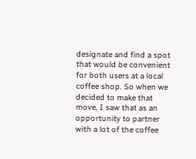designate and find a spot that would be convenient for both users at a local coffee shop. So when we decided to make that move, I saw that as an opportunity to partner with a lot of the coffee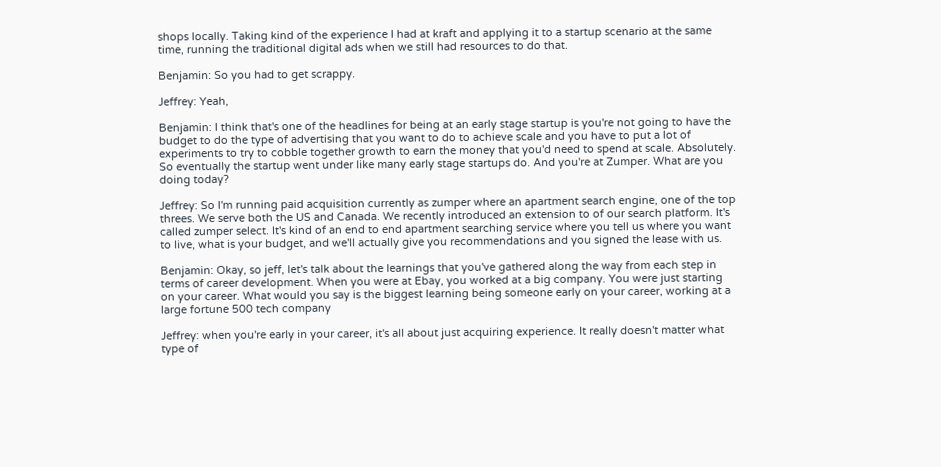shops locally. Taking kind of the experience I had at kraft and applying it to a startup scenario at the same time, running the traditional digital ads when we still had resources to do that.

Benjamin: So you had to get scrappy.

Jeffrey: Yeah,

Benjamin: I think that's one of the headlines for being at an early stage startup is you're not going to have the budget to do the type of advertising that you want to do to achieve scale and you have to put a lot of experiments to try to cobble together growth to earn the money that you'd need to spend at scale. Absolutely. So eventually the startup went under like many early stage startups do. And you're at Zumper. What are you doing today?

Jeffrey: So I'm running paid acquisition currently as zumper where an apartment search engine, one of the top threes. We serve both the US and Canada. We recently introduced an extension to of our search platform. It's called zumper select. It's kind of an end to end apartment searching service where you tell us where you want to live, what is your budget, and we'll actually give you recommendations and you signed the lease with us.

Benjamin: Okay, so jeff, let's talk about the learnings that you've gathered along the way from each step in terms of career development. When you were at Ebay, you worked at a big company. You were just starting on your career. What would you say is the biggest learning being someone early on your career, working at a large fortune 500 tech company

Jeffrey: when you're early in your career, it's all about just acquiring experience. It really doesn't matter what type of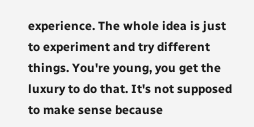experience. The whole idea is just to experiment and try different things. You're young, you get the luxury to do that. It's not supposed to make sense because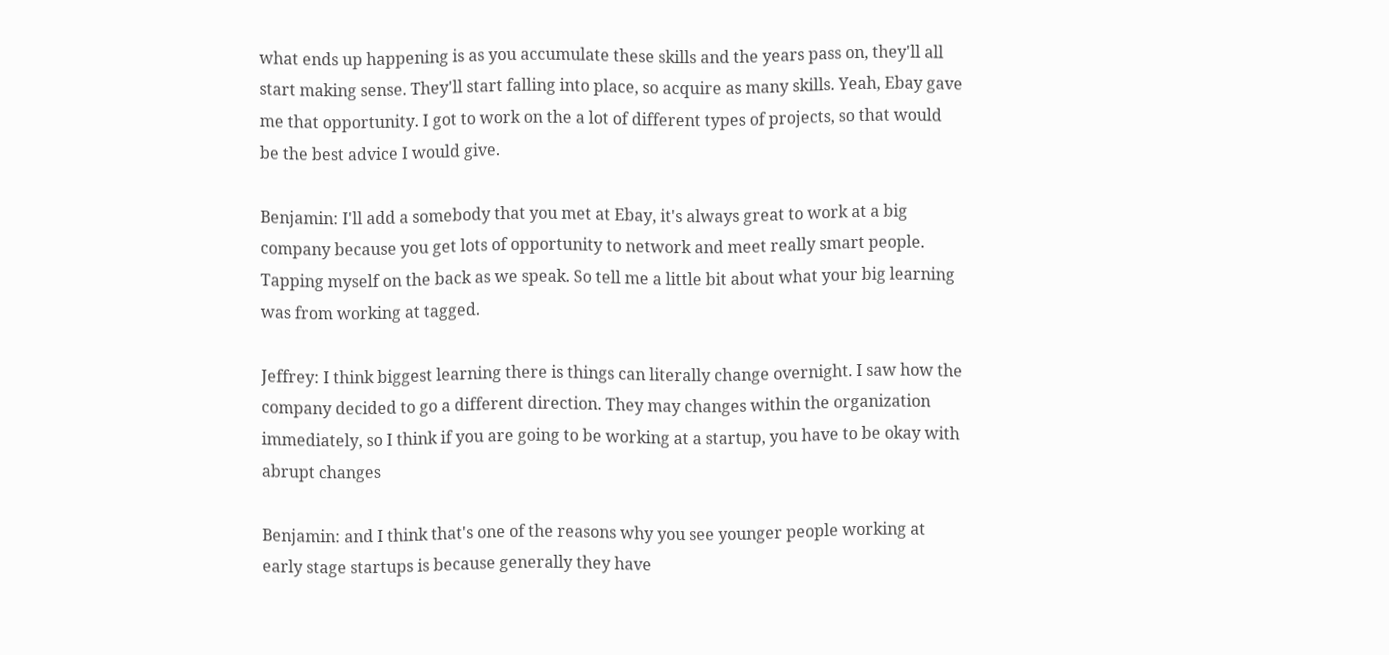what ends up happening is as you accumulate these skills and the years pass on, they'll all start making sense. They'll start falling into place, so acquire as many skills. Yeah, Ebay gave me that opportunity. I got to work on the a lot of different types of projects, so that would be the best advice I would give.

Benjamin: I'll add a somebody that you met at Ebay, it's always great to work at a big company because you get lots of opportunity to network and meet really smart people. Tapping myself on the back as we speak. So tell me a little bit about what your big learning was from working at tagged.

Jeffrey: I think biggest learning there is things can literally change overnight. I saw how the company decided to go a different direction. They may changes within the organization immediately, so I think if you are going to be working at a startup, you have to be okay with abrupt changes

Benjamin: and I think that's one of the reasons why you see younger people working at early stage startups is because generally they have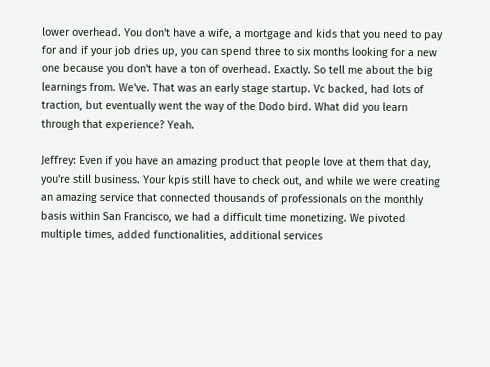lower overhead. You don't have a wife, a mortgage and kids that you need to pay for and if your job dries up, you can spend three to six months looking for a new one because you don't have a ton of overhead. Exactly. So tell me about the big learnings from. We've. That was an early stage startup. Vc backed, had lots of traction, but eventually went the way of the Dodo bird. What did you learn through that experience? Yeah.

Jeffrey: Even if you have an amazing product that people love at them that day, you're still business. Your kpis still have to check out, and while we were creating an amazing service that connected thousands of professionals on the monthly basis within San Francisco, we had a difficult time monetizing. We pivoted multiple times, added functionalities, additional services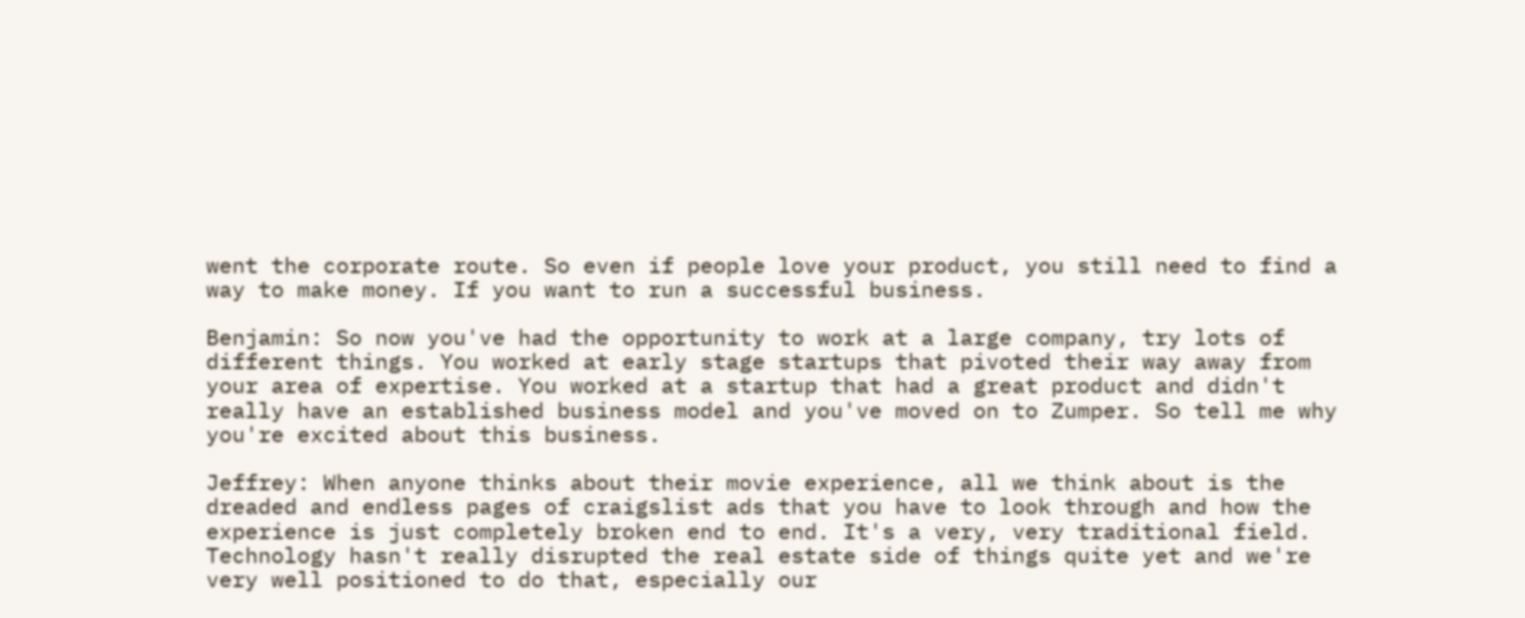went the corporate route. So even if people love your product, you still need to find a way to make money. If you want to run a successful business.

Benjamin: So now you've had the opportunity to work at a large company, try lots of different things. You worked at early stage startups that pivoted their way away from your area of expertise. You worked at a startup that had a great product and didn't really have an established business model and you've moved on to Zumper. So tell me why you're excited about this business.

Jeffrey: When anyone thinks about their movie experience, all we think about is the dreaded and endless pages of craigslist ads that you have to look through and how the experience is just completely broken end to end. It's a very, very traditional field. Technology hasn't really disrupted the real estate side of things quite yet and we're very well positioned to do that, especially our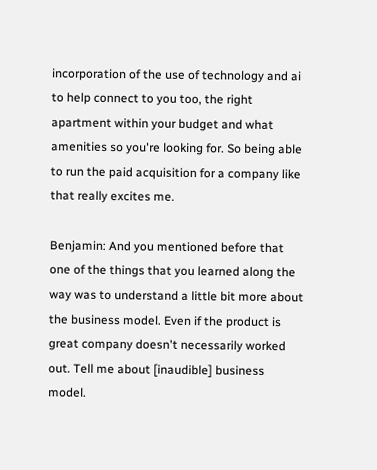incorporation of the use of technology and ai to help connect to you too, the right apartment within your budget and what amenities so you're looking for. So being able to run the paid acquisition for a company like that really excites me.

Benjamin: And you mentioned before that one of the things that you learned along the way was to understand a little bit more about the business model. Even if the product is great company doesn't necessarily worked out. Tell me about [inaudible] business model.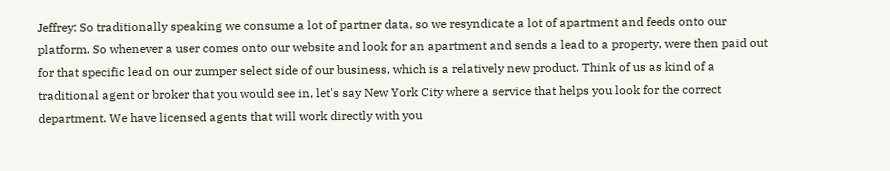Jeffrey: So traditionally speaking we consume a lot of partner data, so we resyndicate a lot of apartment and feeds onto our platform. So whenever a user comes onto our website and look for an apartment and sends a lead to a property, were then paid out for that specific lead on our zumper select side of our business, which is a relatively new product. Think of us as kind of a traditional agent or broker that you would see in, let's say New York City where a service that helps you look for the correct department. We have licensed agents that will work directly with you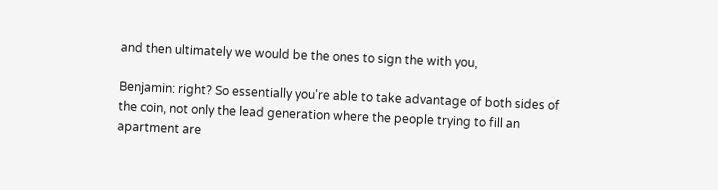and then ultimately we would be the ones to sign the with you,

Benjamin: right? So essentially you're able to take advantage of both sides of the coin, not only the lead generation where the people trying to fill an apartment are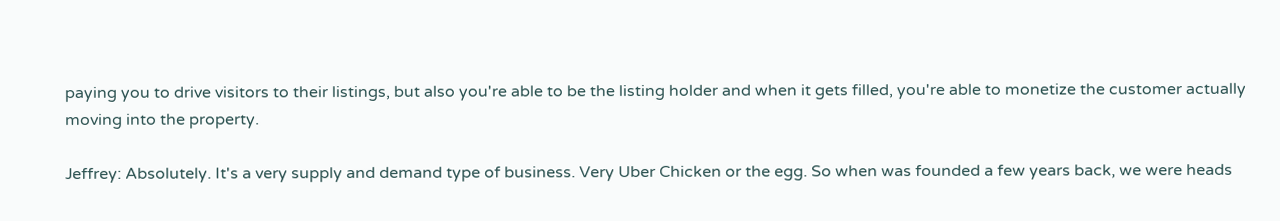paying you to drive visitors to their listings, but also you're able to be the listing holder and when it gets filled, you're able to monetize the customer actually moving into the property.

Jeffrey: Absolutely. It's a very supply and demand type of business. Very Uber Chicken or the egg. So when was founded a few years back, we were heads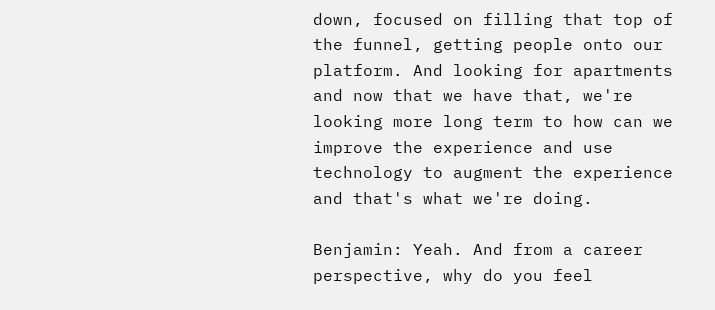down, focused on filling that top of the funnel, getting people onto our platform. And looking for apartments and now that we have that, we're looking more long term to how can we improve the experience and use technology to augment the experience and that's what we're doing.

Benjamin: Yeah. And from a career perspective, why do you feel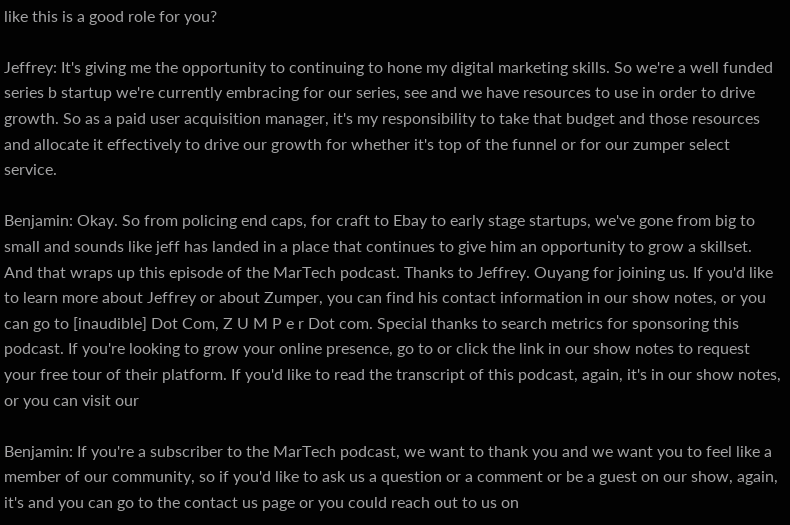like this is a good role for you?

Jeffrey: It's giving me the opportunity to continuing to hone my digital marketing skills. So we're a well funded series b startup we're currently embracing for our series, see and we have resources to use in order to drive growth. So as a paid user acquisition manager, it's my responsibility to take that budget and those resources and allocate it effectively to drive our growth for whether it's top of the funnel or for our zumper select service.

Benjamin: Okay. So from policing end caps, for craft to Ebay to early stage startups, we've gone from big to small and sounds like jeff has landed in a place that continues to give him an opportunity to grow a skillset. And that wraps up this episode of the MarTech podcast. Thanks to Jeffrey. Ouyang for joining us. If you'd like to learn more about Jeffrey or about Zumper, you can find his contact information in our show notes, or you can go to [inaudible] Dot Com, Z U M P e r Dot com. Special thanks to search metrics for sponsoring this podcast. If you're looking to grow your online presence, go to or click the link in our show notes to request your free tour of their platform. If you'd like to read the transcript of this podcast, again, it's in our show notes, or you can visit our

Benjamin: If you're a subscriber to the MarTech podcast, we want to thank you and we want you to feel like a member of our community, so if you'd like to ask us a question or a comment or be a guest on our show, again, it's and you can go to the contact us page or you could reach out to us on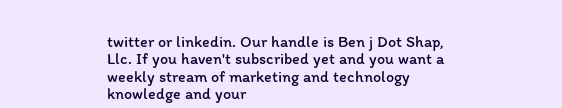twitter or linkedin. Our handle is Ben j Dot Shap, Llc. If you haven't subscribed yet and you want a weekly stream of marketing and technology knowledge and your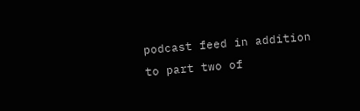podcast feed in addition to part two of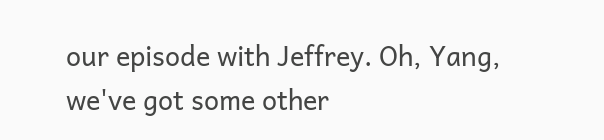our episode with Jeffrey. Oh, Yang, we've got some other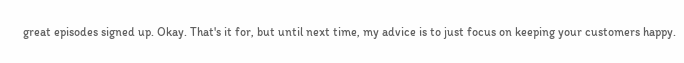great episodes signed up. Okay. That's it for, but until next time, my advice is to just focus on keeping your customers happy.